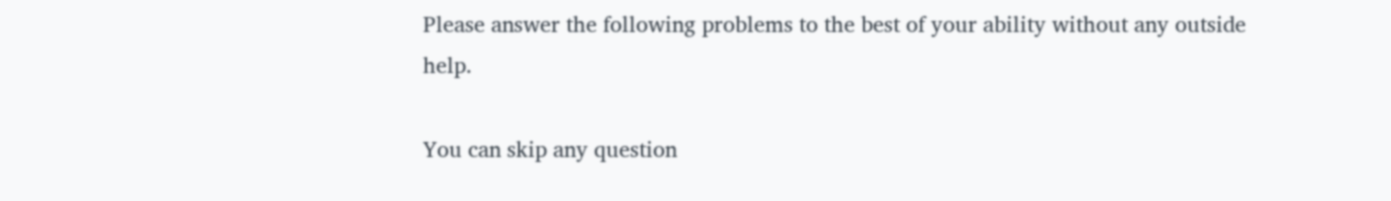Please answer the following problems to the best of your ability without any outside help.

You can skip any question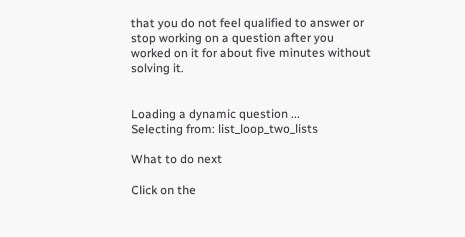that you do not feel qualified to answer or stop working on a question after you worked on it for about five minutes without solving it.


Loading a dynamic question ...
Selecting from: list_loop_two_lists

What to do next

Click on the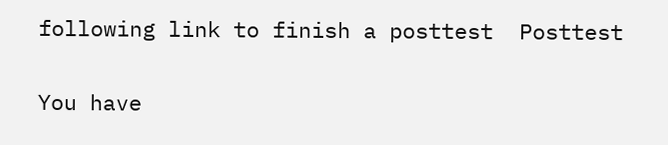following link to finish a posttest  Posttest

You have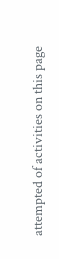attempted of activities on this page